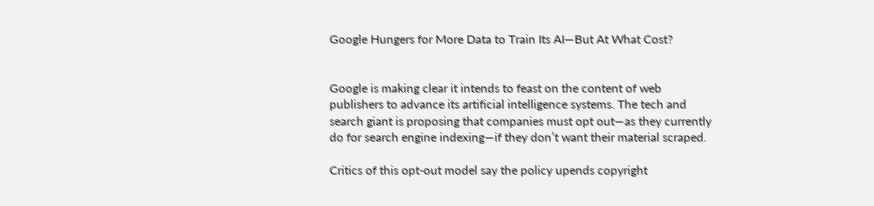Google Hungers for More Data to Train Its AI—But At What Cost?


Google is making clear it intends to feast on the content of web publishers to advance its artificial intelligence systems. The tech and search giant is proposing that companies must opt out—as they currently do for search engine indexing—if they don’t want their material scraped.

Critics of this opt-out model say the policy upends copyright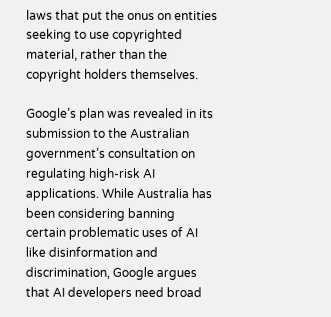laws that put the onus on entities seeking to use copyrighted material, rather than the copyright holders themselves.

Google’s plan was revealed in its submission to the Australian government’s consultation on regulating high-risk AI applications. While Australia has been considering banning certain problematic uses of AI like disinformation and discrimination, Google argues that AI developers need broad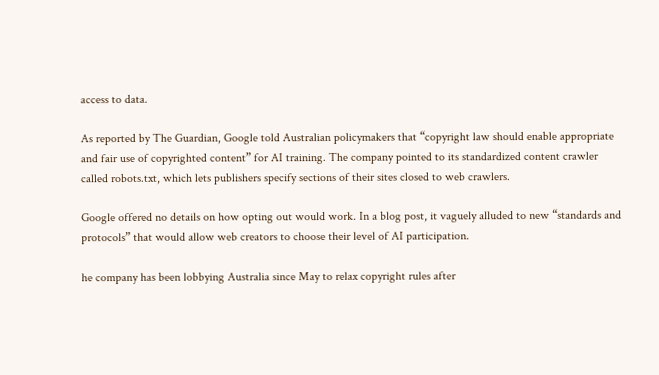access to data.

As reported by The Guardian, Google told Australian policymakers that “copyright law should enable appropriate and fair use of copyrighted content” for AI training. The company pointed to its standardized content crawler called robots.txt, which lets publishers specify sections of their sites closed to web crawlers.

Google offered no details on how opting out would work. In a blog post, it vaguely alluded to new “standards and protocols” that would allow web creators to choose their level of AI participation.

he company has been lobbying Australia since May to relax copyright rules after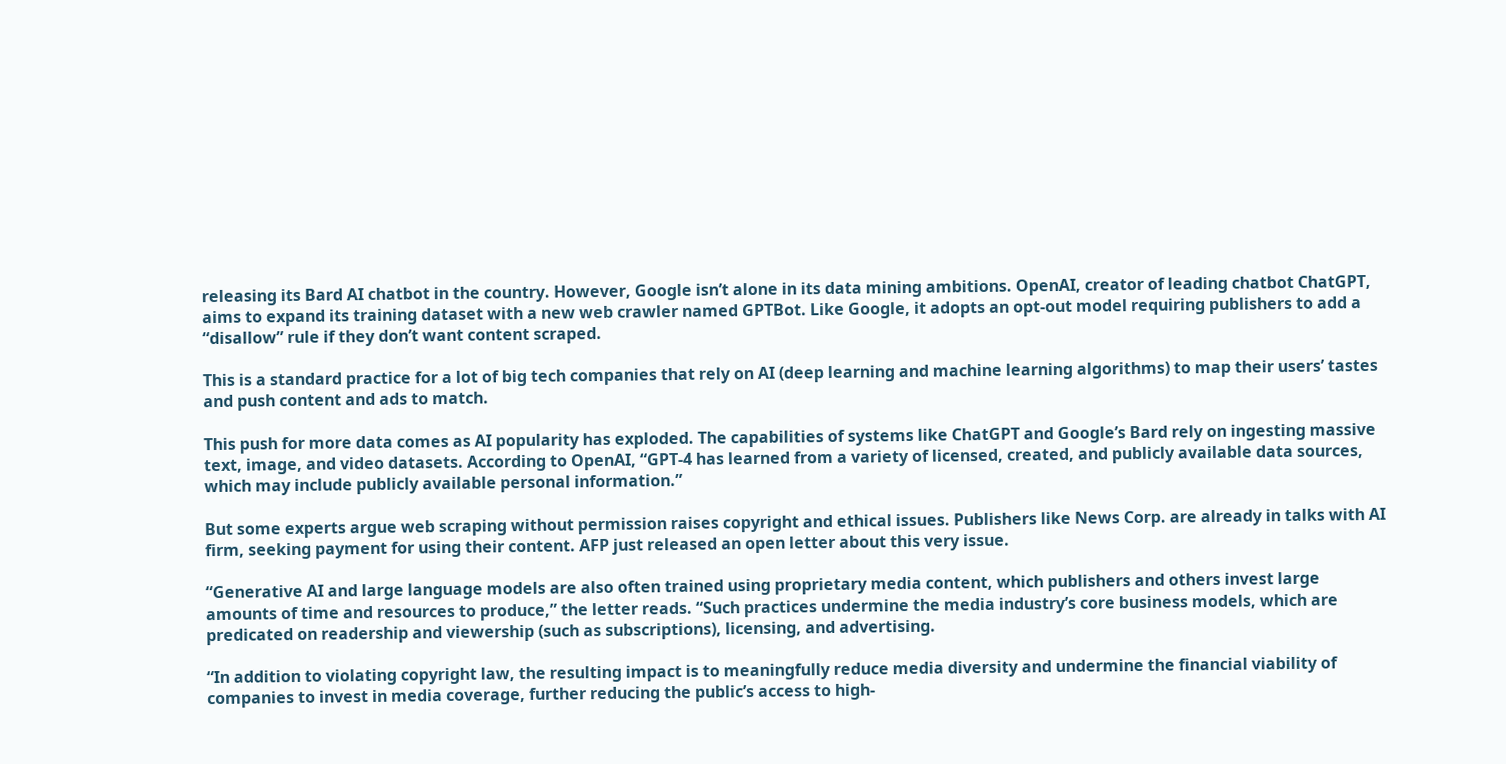releasing its Bard AI chatbot in the country. However, Google isn’t alone in its data mining ambitions. OpenAI, creator of leading chatbot ChatGPT, aims to expand its training dataset with a new web crawler named GPTBot. Like Google, it adopts an opt-out model requiring publishers to add a “disallow” rule if they don’t want content scraped.

This is a standard practice for a lot of big tech companies that rely on AI (deep learning and machine learning algorithms) to map their users’ tastes and push content and ads to match.

This push for more data comes as AI popularity has exploded. The capabilities of systems like ChatGPT and Google’s Bard rely on ingesting massive text, image, and video datasets. According to OpenAI, “GPT-4 has learned from a variety of licensed, created, and publicly available data sources, which may include publicly available personal information.”

But some experts argue web scraping without permission raises copyright and ethical issues. Publishers like News Corp. are already in talks with AI firm, seeking payment for using their content. AFP just released an open letter about this very issue.

“Generative AI and large language models are also often trained using proprietary media content, which publishers and others invest large amounts of time and resources to produce,” the letter reads. “Such practices undermine the media industry’s core business models, which are predicated on readership and viewership (such as subscriptions), licensing, and advertising.

“In addition to violating copyright law, the resulting impact is to meaningfully reduce media diversity and undermine the financial viability of companies to invest in media coverage, further reducing the public’s access to high-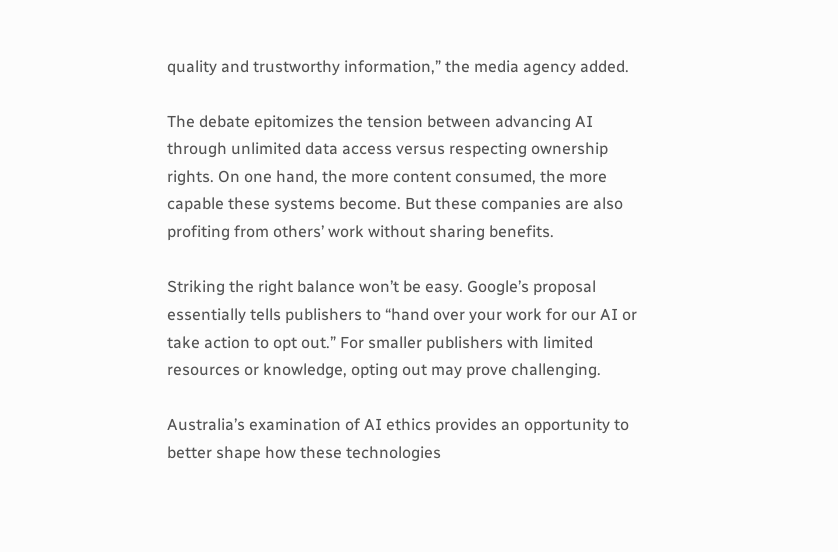quality and trustworthy information,” the media agency added.

The debate epitomizes the tension between advancing AI through unlimited data access versus respecting ownership rights. On one hand, the more content consumed, the more capable these systems become. But these companies are also profiting from others’ work without sharing benefits.

Striking the right balance won’t be easy. Google’s proposal essentially tells publishers to “hand over your work for our AI or take action to opt out.” For smaller publishers with limited resources or knowledge, opting out may prove challenging.

Australia’s examination of AI ethics provides an opportunity to better shape how these technologies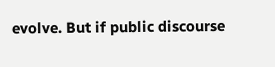evolve. But if public discourse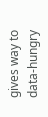gives way to data-hungry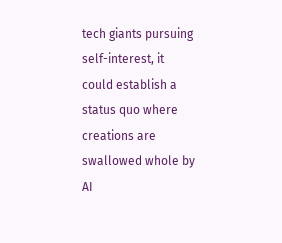tech giants pursuing self-interest, it could establish a status quo where creations are swallowed whole by AI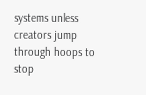systems unless creators jump through hoops to stop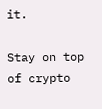it.

Stay on top of crypto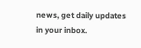news, get daily updates in your inbox.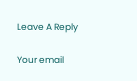Leave A Reply

Your email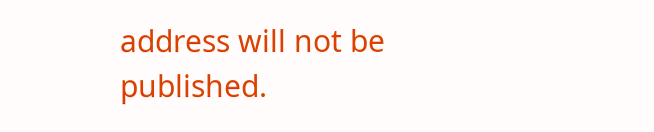address will not be published.